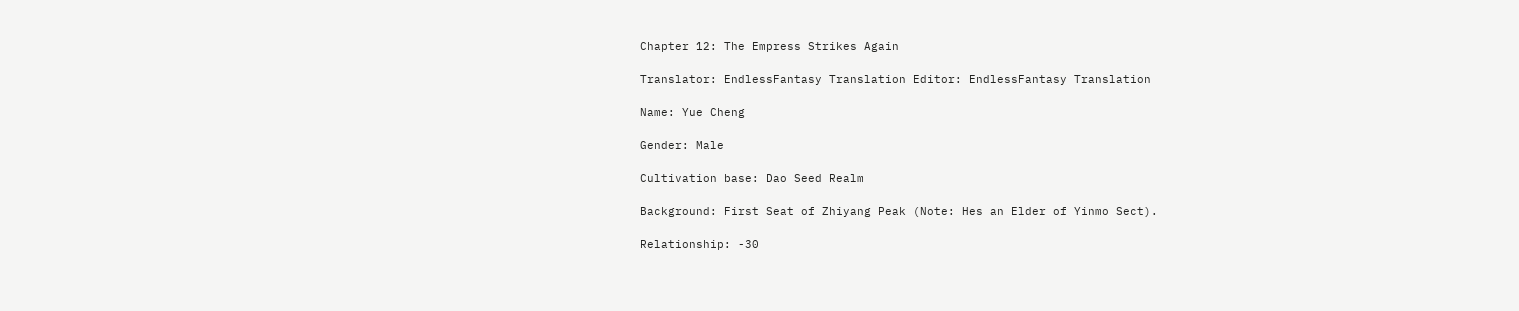Chapter 12: The Empress Strikes Again

Translator: EndlessFantasy Translation Editor: EndlessFantasy Translation

Name: Yue Cheng

Gender: Male

Cultivation base: Dao Seed Realm

Background: First Seat of Zhiyang Peak (Note: Hes an Elder of Yinmo Sect).

Relationship: -30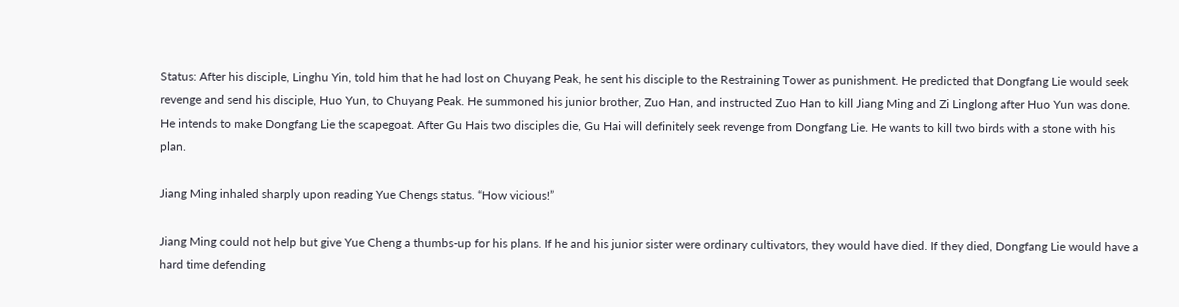Status: After his disciple, Linghu Yin, told him that he had lost on Chuyang Peak, he sent his disciple to the Restraining Tower as punishment. He predicted that Dongfang Lie would seek revenge and send his disciple, Huo Yun, to Chuyang Peak. He summoned his junior brother, Zuo Han, and instructed Zuo Han to kill Jiang Ming and Zi Linglong after Huo Yun was done. He intends to make Dongfang Lie the scapegoat. After Gu Hais two disciples die, Gu Hai will definitely seek revenge from Dongfang Lie. He wants to kill two birds with a stone with his plan.

Jiang Ming inhaled sharply upon reading Yue Chengs status. “How vicious!”

Jiang Ming could not help but give Yue Cheng a thumbs-up for his plans. If he and his junior sister were ordinary cultivators, they would have died. If they died, Dongfang Lie would have a hard time defending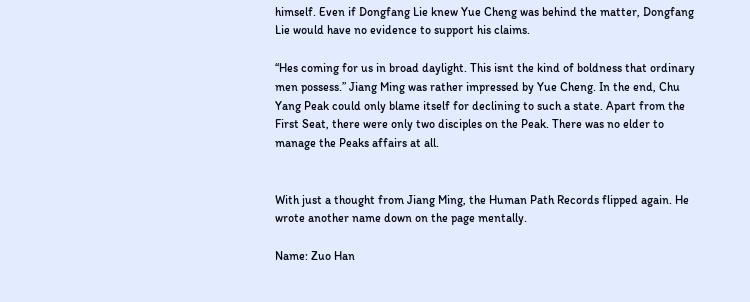himself. Even if Dongfang Lie knew Yue Cheng was behind the matter, Dongfang Lie would have no evidence to support his claims.

“Hes coming for us in broad daylight. This isnt the kind of boldness that ordinary men possess.” Jiang Ming was rather impressed by Yue Cheng. In the end, Chu Yang Peak could only blame itself for declining to such a state. Apart from the First Seat, there were only two disciples on the Peak. There was no elder to manage the Peaks affairs at all.


With just a thought from Jiang Ming, the Human Path Records flipped again. He wrote another name down on the page mentally.

Name: Zuo Han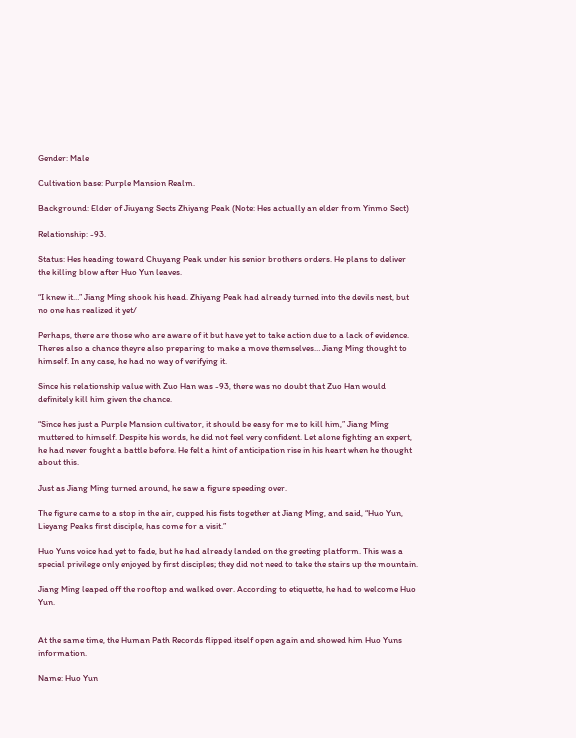Gender: Male

Cultivation base: Purple Mansion Realm.

Background: Elder of Jiuyang Sects Zhiyang Peak (Note: Hes actually an elder from Yinmo Sect)

Relationship: -93.

Status: Hes heading toward Chuyang Peak under his senior brothers orders. He plans to deliver the killing blow after Huo Yun leaves.

“I knew it…” Jiang Ming shook his head. Zhiyang Peak had already turned into the devils nest, but no one has realized it yet/

Perhaps, there are those who are aware of it but have yet to take action due to a lack of evidence. Theres also a chance theyre also preparing to make a move themselves… Jiang Ming thought to himself. In any case, he had no way of verifying it.

Since his relationship value with Zuo Han was -93, there was no doubt that Zuo Han would definitely kill him given the chance.

“Since hes just a Purple Mansion cultivator, it should be easy for me to kill him,” Jiang Ming muttered to himself. Despite his words, he did not feel very confident. Let alone fighting an expert, he had never fought a battle before. He felt a hint of anticipation rise in his heart when he thought about this.

Just as Jiang Ming turned around, he saw a figure speeding over.

The figure came to a stop in the air, cupped his fists together at Jiang Ming, and said, “Huo Yun, Lieyang Peaks first disciple, has come for a visit.”

Huo Yuns voice had yet to fade, but he had already landed on the greeting platform. This was a special privilege only enjoyed by first disciples; they did not need to take the stairs up the mountain.

Jiang Ming leaped off the rooftop and walked over. According to etiquette, he had to welcome Huo Yun.


At the same time, the Human Path Records flipped itself open again and showed him Huo Yuns information.

Name: Huo Yun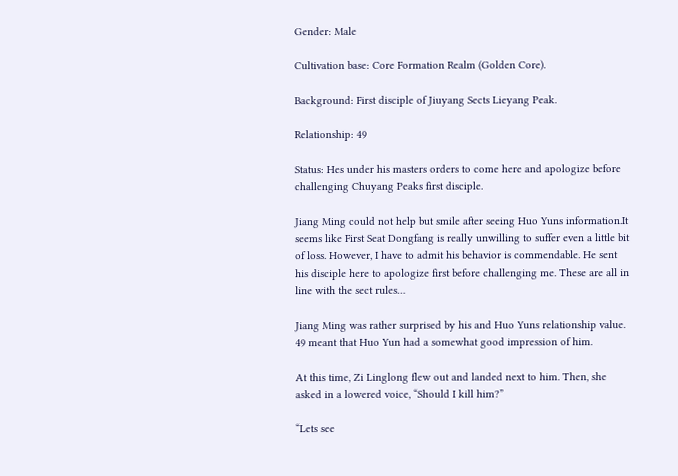Gender: Male

Cultivation base: Core Formation Realm (Golden Core).

Background: First disciple of Jiuyang Sects Lieyang Peak.

Relationship: 49

Status: Hes under his masters orders to come here and apologize before challenging Chuyang Peaks first disciple.

Jiang Ming could not help but smile after seeing Huo Yuns information.It seems like First Seat Dongfang is really unwilling to suffer even a little bit of loss. However, I have to admit his behavior is commendable. He sent his disciple here to apologize first before challenging me. These are all in line with the sect rules…

Jiang Ming was rather surprised by his and Huo Yuns relationship value. 49 meant that Huo Yun had a somewhat good impression of him.

At this time, Zi Linglong flew out and landed next to him. Then, she asked in a lowered voice, “Should I kill him?”

“Lets see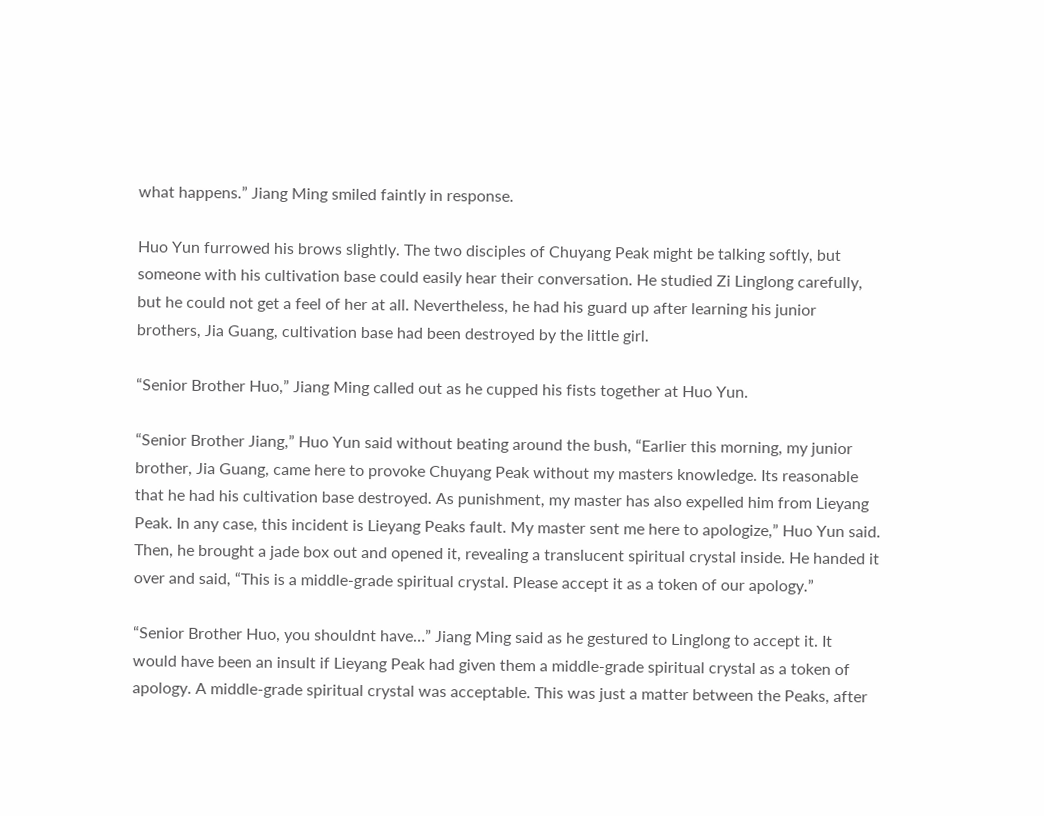what happens.” Jiang Ming smiled faintly in response.

Huo Yun furrowed his brows slightly. The two disciples of Chuyang Peak might be talking softly, but someone with his cultivation base could easily hear their conversation. He studied Zi Linglong carefully, but he could not get a feel of her at all. Nevertheless, he had his guard up after learning his junior brothers, Jia Guang, cultivation base had been destroyed by the little girl.

“Senior Brother Huo,” Jiang Ming called out as he cupped his fists together at Huo Yun.

“Senior Brother Jiang,” Huo Yun said without beating around the bush, “Earlier this morning, my junior brother, Jia Guang, came here to provoke Chuyang Peak without my masters knowledge. Its reasonable that he had his cultivation base destroyed. As punishment, my master has also expelled him from Lieyang Peak. In any case, this incident is Lieyang Peaks fault. My master sent me here to apologize,” Huo Yun said. Then, he brought a jade box out and opened it, revealing a translucent spiritual crystal inside. He handed it over and said, “This is a middle-grade spiritual crystal. Please accept it as a token of our apology.”

“Senior Brother Huo, you shouldnt have…” Jiang Ming said as he gestured to Linglong to accept it. It would have been an insult if Lieyang Peak had given them a middle-grade spiritual crystal as a token of apology. A middle-grade spiritual crystal was acceptable. This was just a matter between the Peaks, after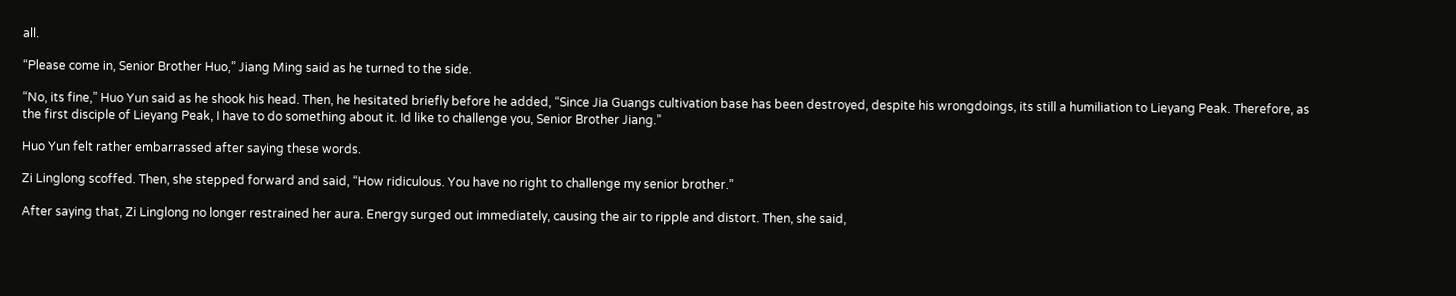all.

“Please come in, Senior Brother Huo,” Jiang Ming said as he turned to the side.

“No, its fine,” Huo Yun said as he shook his head. Then, he hesitated briefly before he added, “Since Jia Guangs cultivation base has been destroyed, despite his wrongdoings, its still a humiliation to Lieyang Peak. Therefore, as the first disciple of Lieyang Peak, I have to do something about it. Id like to challenge you, Senior Brother Jiang.”

Huo Yun felt rather embarrassed after saying these words.

Zi Linglong scoffed. Then, she stepped forward and said, “How ridiculous. You have no right to challenge my senior brother.”

After saying that, Zi Linglong no longer restrained her aura. Energy surged out immediately, causing the air to ripple and distort. Then, she said,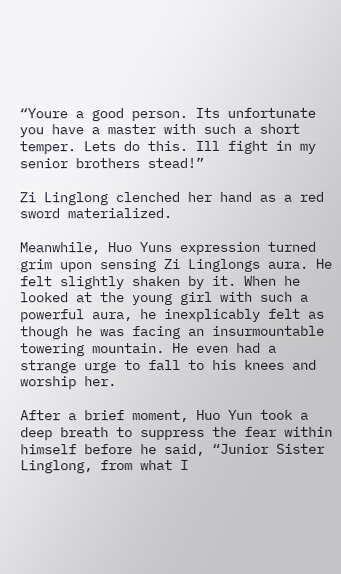“Youre a good person. Its unfortunate you have a master with such a short temper. Lets do this. Ill fight in my senior brothers stead!”

Zi Linglong clenched her hand as a red sword materialized.

Meanwhile, Huo Yuns expression turned grim upon sensing Zi Linglongs aura. He felt slightly shaken by it. When he looked at the young girl with such a powerful aura, he inexplicably felt as though he was facing an insurmountable towering mountain. He even had a strange urge to fall to his knees and worship her.

After a brief moment, Huo Yun took a deep breath to suppress the fear within himself before he said, “Junior Sister Linglong, from what I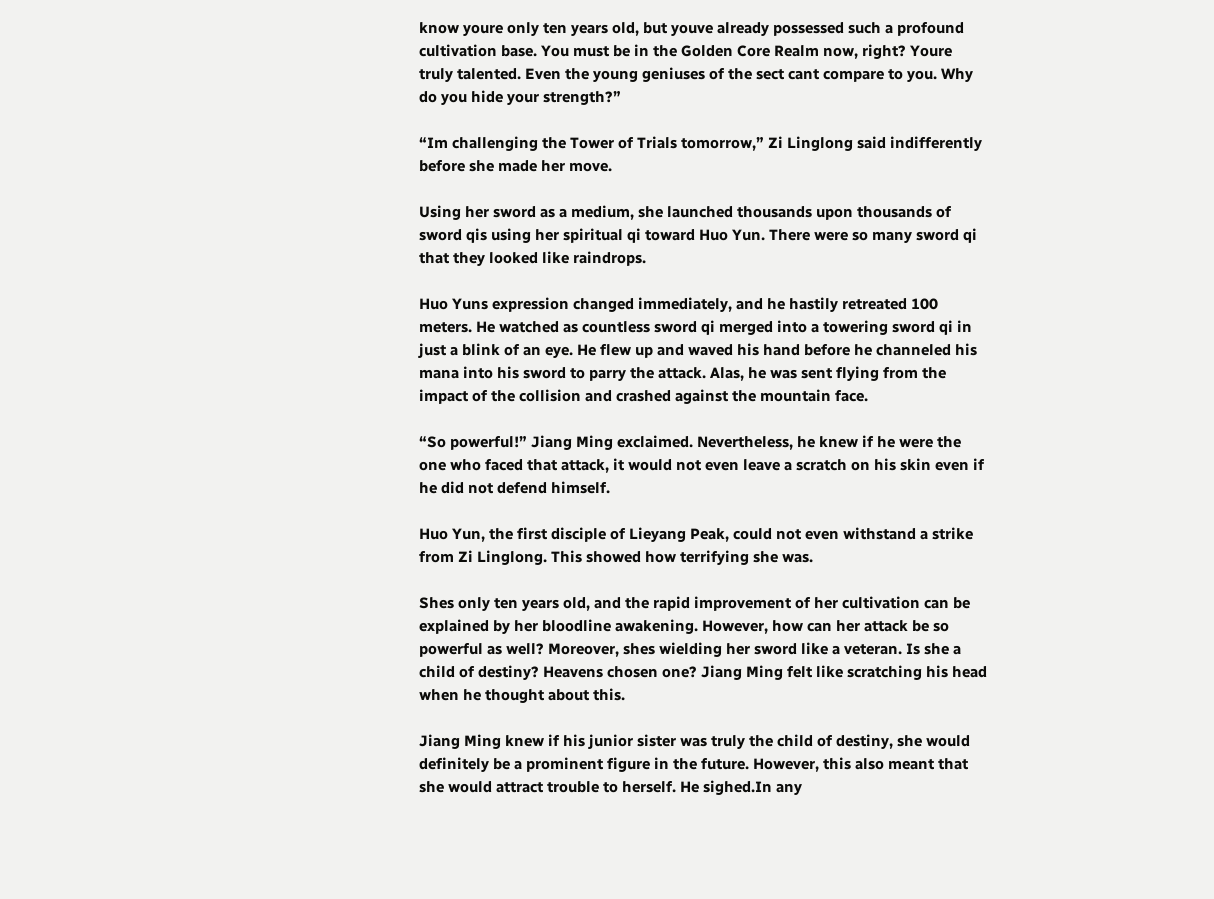know youre only ten years old, but youve already possessed such a profound cultivation base. You must be in the Golden Core Realm now, right? Youre truly talented. Even the young geniuses of the sect cant compare to you. Why do you hide your strength?”

“Im challenging the Tower of Trials tomorrow,” Zi Linglong said indifferently before she made her move.

Using her sword as a medium, she launched thousands upon thousands of sword qis using her spiritual qi toward Huo Yun. There were so many sword qi that they looked like raindrops.

Huo Yuns expression changed immediately, and he hastily retreated 100 meters. He watched as countless sword qi merged into a towering sword qi in just a blink of an eye. He flew up and waved his hand before he channeled his mana into his sword to parry the attack. Alas, he was sent flying from the impact of the collision and crashed against the mountain face.

“So powerful!” Jiang Ming exclaimed. Nevertheless, he knew if he were the one who faced that attack, it would not even leave a scratch on his skin even if he did not defend himself.

Huo Yun, the first disciple of Lieyang Peak, could not even withstand a strike from Zi Linglong. This showed how terrifying she was.

Shes only ten years old, and the rapid improvement of her cultivation can be explained by her bloodline awakening. However, how can her attack be so powerful as well? Moreover, shes wielding her sword like a veteran. Is she a child of destiny? Heavens chosen one? Jiang Ming felt like scratching his head when he thought about this.

Jiang Ming knew if his junior sister was truly the child of destiny, she would definitely be a prominent figure in the future. However, this also meant that she would attract trouble to herself. He sighed.In any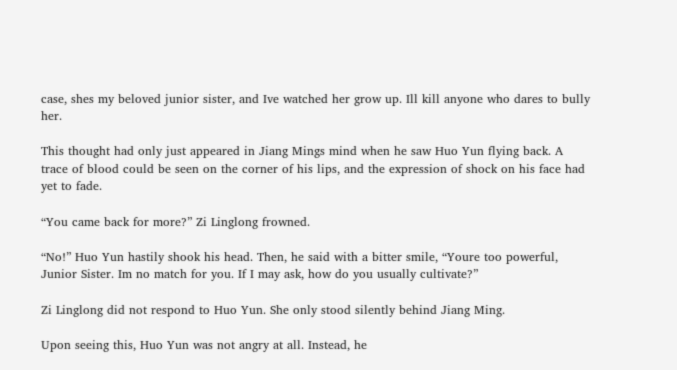case, shes my beloved junior sister, and Ive watched her grow up. Ill kill anyone who dares to bully her.

This thought had only just appeared in Jiang Mings mind when he saw Huo Yun flying back. A trace of blood could be seen on the corner of his lips, and the expression of shock on his face had yet to fade.

“You came back for more?” Zi Linglong frowned.

“No!” Huo Yun hastily shook his head. Then, he said with a bitter smile, “Youre too powerful, Junior Sister. Im no match for you. If I may ask, how do you usually cultivate?”

Zi Linglong did not respond to Huo Yun. She only stood silently behind Jiang Ming.

Upon seeing this, Huo Yun was not angry at all. Instead, he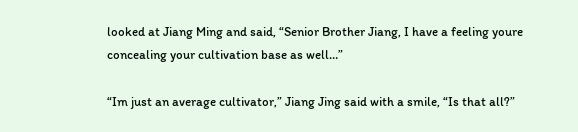looked at Jiang Ming and said, “Senior Brother Jiang, I have a feeling youre concealing your cultivation base as well…”

“Im just an average cultivator,” Jiang Jing said with a smile, “Is that all?”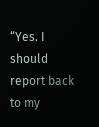“Yes. I should report back to my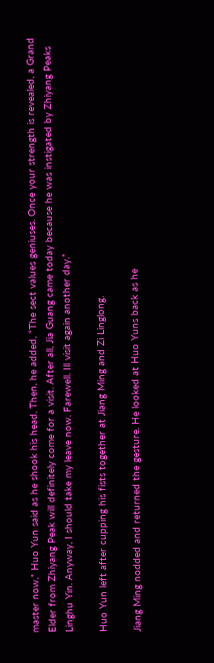master now,” Huo Yun said as he shook his head. Then, he added, “The sect values geniuses. Once your strength is revealed, a Grand Elder from Zhiyang Peak will definitely come for a visit. After all, Jia Guang came today because he was instigated by Zhiyang Peaks Linghu Yin. Anyway, I should take my leave now. Farewell. Ill visit again another day.”

Huo Yun left after cupping his fists together at Jiang Ming and Zi Linglong.

Jiang Ming nodded and returned the gesture. He looked at Huo Yuns back as he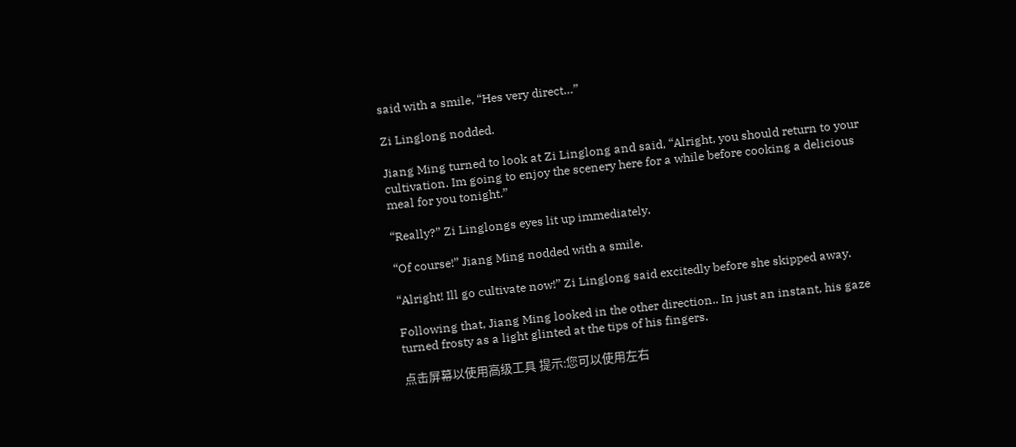said with a smile, “Hes very direct…”

Zi Linglong nodded.

Jiang Ming turned to look at Zi Linglong and said, “Alright, you should return to your cultivation. Im going to enjoy the scenery here for a while before cooking a delicious meal for you tonight.”

“Really?” Zi Linglongs eyes lit up immediately.

“Of course!” Jiang Ming nodded with a smile.

“Alright! Ill go cultivate now!” Zi Linglong said excitedly before she skipped away.

Following that, Jiang Ming looked in the other direction.. In just an instant, his gaze turned frosty as a light glinted at the tips of his fingers.

点击屏幕以使用高级工具 提示:您可以使用左右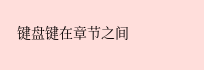键盘键在章节之间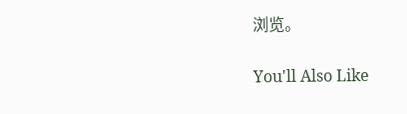浏览。

You'll Also Like